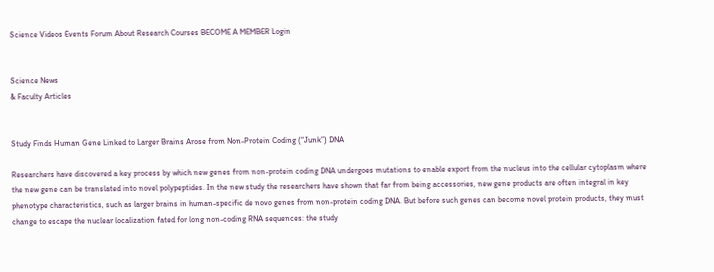Science Videos Events Forum About Research Courses BECOME A MEMBER Login


Science News
& Faculty Articles


Study Finds Human Gene Linked to Larger Brains Arose from Non-Protein Coding (“Junk”) DNA

Researchers have discovered a key process by which new genes from non-protein coding DNA undergoes mutations to enable export from the nucleus into the cellular cytoplasm where the new gene can be translated into novel polypeptides. In the new study the researchers have shown that far from being accessories, new gene products are often integral in key phenotype characteristics, such as larger brains in human-specific de novo genes from non-protein coding DNA. But before such genes can become novel protein products, they must change to escape the nuclear localization fated for long non-coding RNA sequences: the study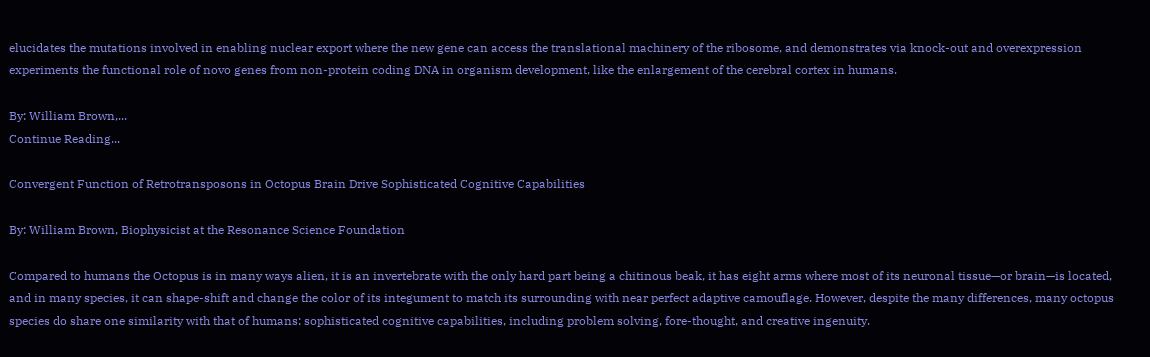elucidates the mutations involved in enabling nuclear export where the new gene can access the translational machinery of the ribosome, and demonstrates via knock-out and overexpression experiments the functional role of novo genes from non-protein coding DNA in organism development, like the enlargement of the cerebral cortex in humans.

By: William Brown,...
Continue Reading...

Convergent Function of Retrotransposons in Octopus Brain Drive Sophisticated Cognitive Capabilities

By: William Brown, Biophysicist at the Resonance Science Foundation

Compared to humans the Octopus is in many ways alien, it is an invertebrate with the only hard part being a chitinous beak, it has eight arms where most of its neuronal tissue—or brain—is located, and in many species, it can shape-shift and change the color of its integument to match its surrounding with near perfect adaptive camouflage. However, despite the many differences, many octopus species do share one similarity with that of humans: sophisticated cognitive capabilities, including problem solving, fore-thought, and creative ingenuity.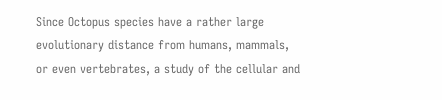Since Octopus species have a rather large evolutionary distance from humans, mammals, or even vertebrates, a study of the cellular and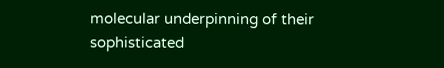molecular underpinning of their sophisticated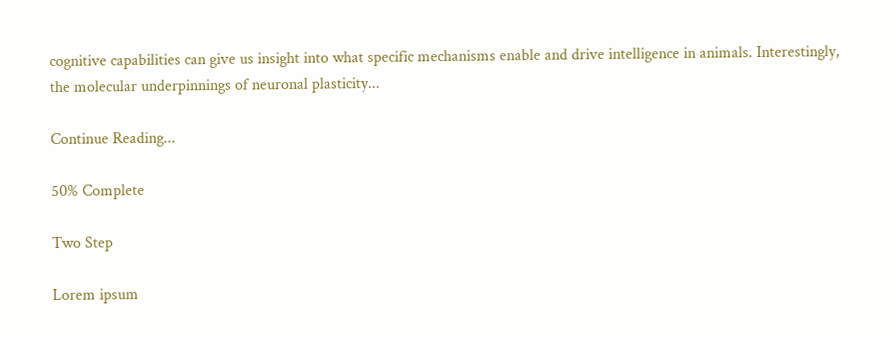cognitive capabilities can give us insight into what specific mechanisms enable and drive intelligence in animals. Interestingly, the molecular underpinnings of neuronal plasticity...

Continue Reading...

50% Complete

Two Step

Lorem ipsum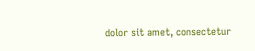dolor sit amet, consectetur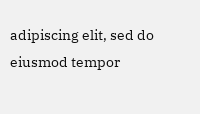adipiscing elit, sed do eiusmod tempor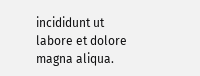incididunt ut labore et dolore magna aliqua.